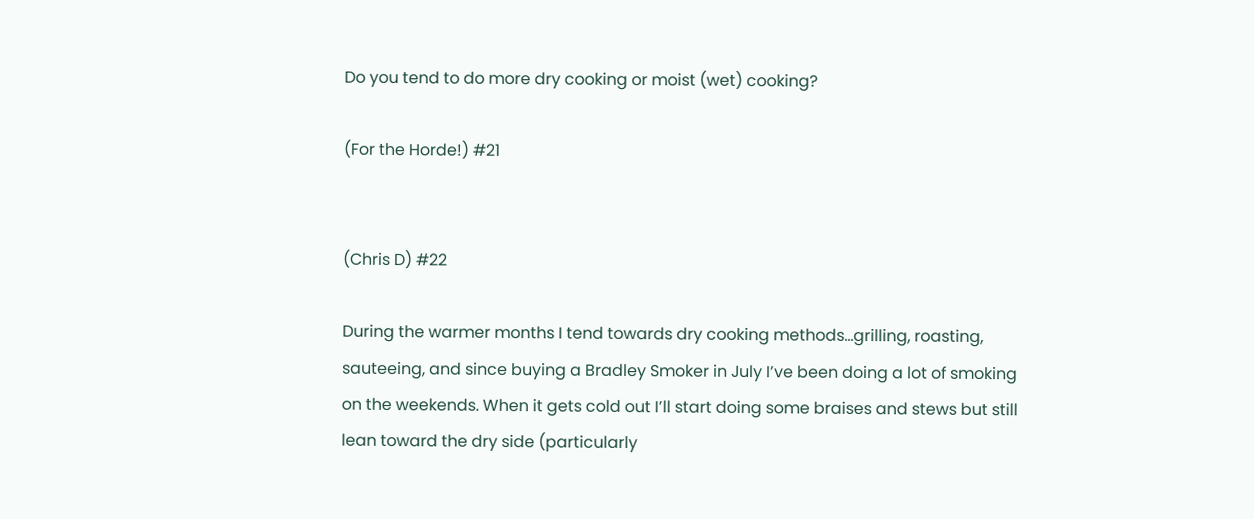Do you tend to do more dry cooking or moist (wet) cooking?

(For the Horde!) #21


(Chris D) #22

During the warmer months I tend towards dry cooking methods…grilling, roasting, sauteeing, and since buying a Bradley Smoker in July I’ve been doing a lot of smoking on the weekends. When it gets cold out I’ll start doing some braises and stews but still lean toward the dry side (particularly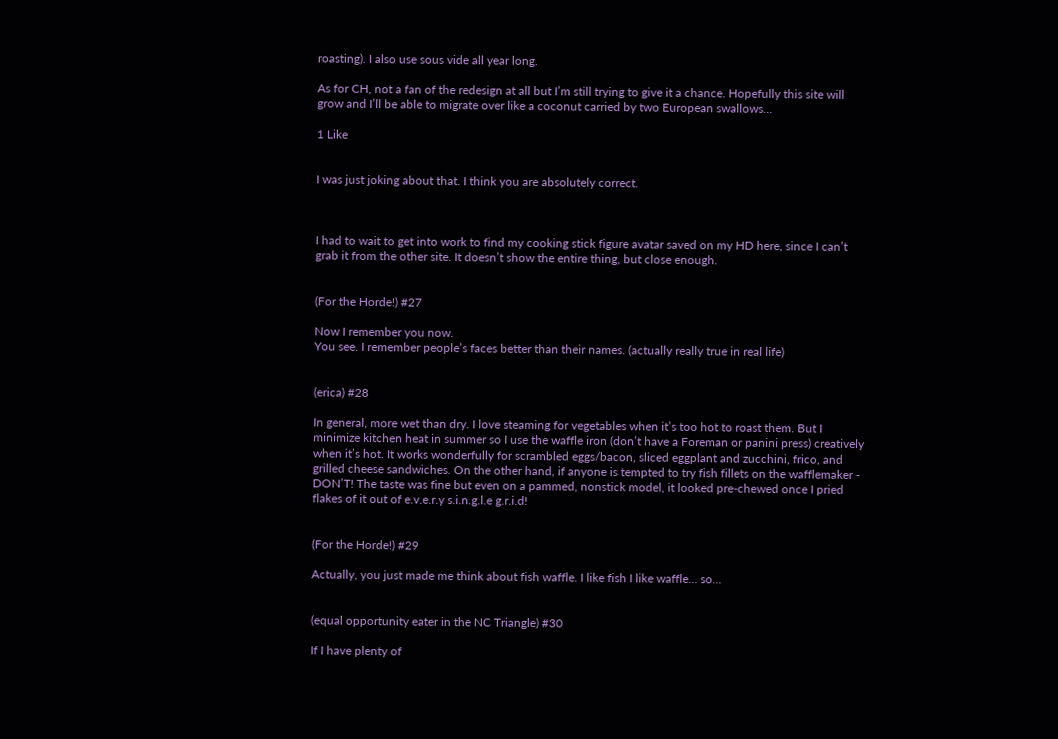roasting). I also use sous vide all year long.

As for CH, not a fan of the redesign at all but I’m still trying to give it a chance. Hopefully this site will grow and I’ll be able to migrate over like a coconut carried by two European swallows…

1 Like


I was just joking about that. I think you are absolutely correct.



I had to wait to get into work to find my cooking stick figure avatar saved on my HD here, since I can’t grab it from the other site. It doesn’t show the entire thing, but close enough.


(For the Horde!) #27

Now I remember you now.
You see. I remember people’s faces better than their names. (actually really true in real life)


(erica) #28

In general, more wet than dry. I love steaming for vegetables when it’s too hot to roast them. But I minimize kitchen heat in summer so I use the waffle iron (don’t have a Foreman or panini press) creatively when it’s hot. It works wonderfully for scrambled eggs/bacon, sliced eggplant and zucchini, frico, and grilled cheese sandwiches. On the other hand, if anyone is tempted to try fish fillets on the wafflemaker - DON’T! The taste was fine but even on a pammed, nonstick model, it looked pre-chewed once I pried flakes of it out of e.v.e.r.y s.i.n.g.l.e g.r.i.d!


(For the Horde!) #29

Actually, you just made me think about fish waffle. I like fish I like waffle… so…


(equal opportunity eater in the NC Triangle) #30

If I have plenty of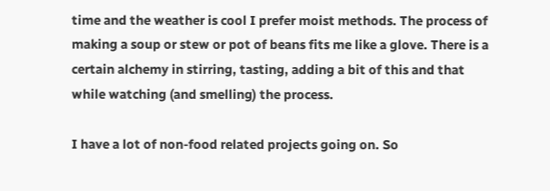time and the weather is cool I prefer moist methods. The process of making a soup or stew or pot of beans fits me like a glove. There is a certain alchemy in stirring, tasting, adding a bit of this and that while watching (and smelling) the process.

I have a lot of non-food related projects going on. So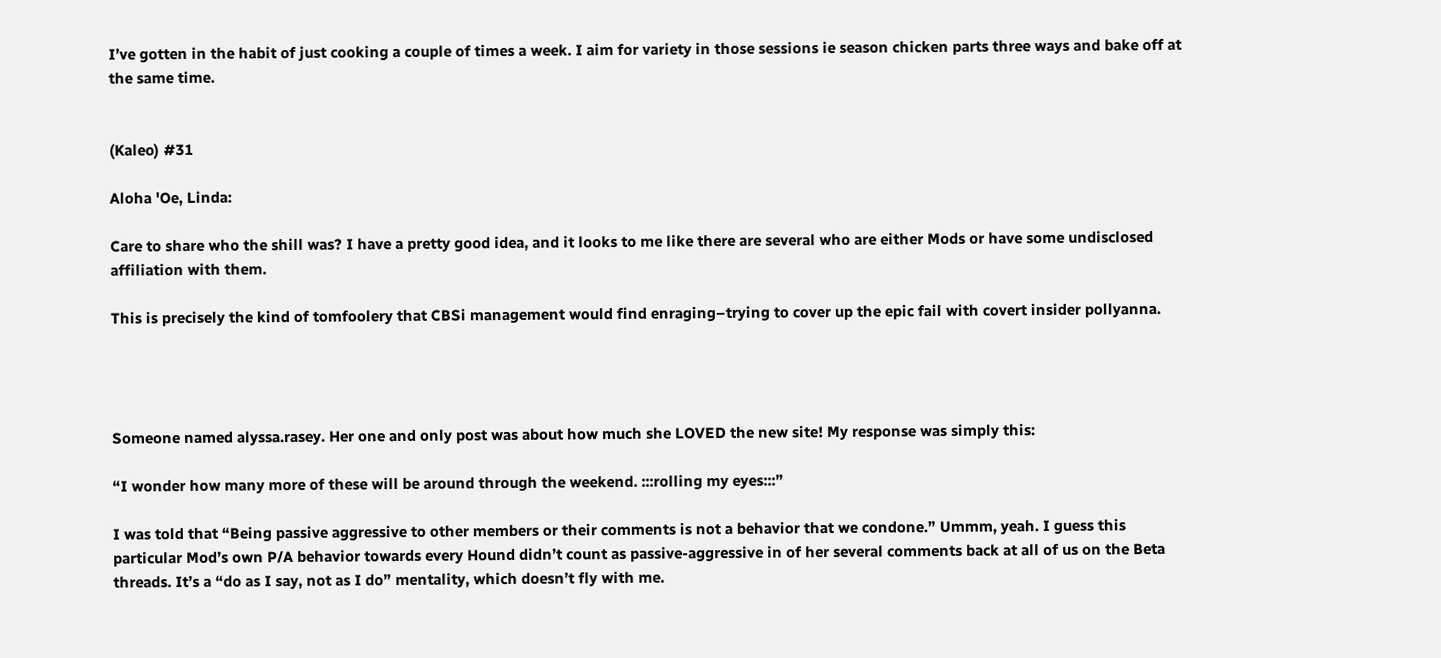I’ve gotten in the habit of just cooking a couple of times a week. I aim for variety in those sessions ie season chicken parts three ways and bake off at the same time.


(Kaleo) #31

Aloha 'Oe, Linda:

Care to share who the shill was? I have a pretty good idea, and it looks to me like there are several who are either Mods or have some undisclosed affiliation with them.

This is precisely the kind of tomfoolery that CBSi management would find enraging–trying to cover up the epic fail with covert insider pollyanna.




Someone named alyssa.rasey. Her one and only post was about how much she LOVED the new site! My response was simply this:

“I wonder how many more of these will be around through the weekend. :::rolling my eyes:::”

I was told that “Being passive aggressive to other members or their comments is not a behavior that we condone.” Ummm, yeah. I guess this particular Mod’s own P/A behavior towards every Hound didn’t count as passive-aggressive in of her several comments back at all of us on the Beta threads. It’s a “do as I say, not as I do” mentality, which doesn’t fly with me.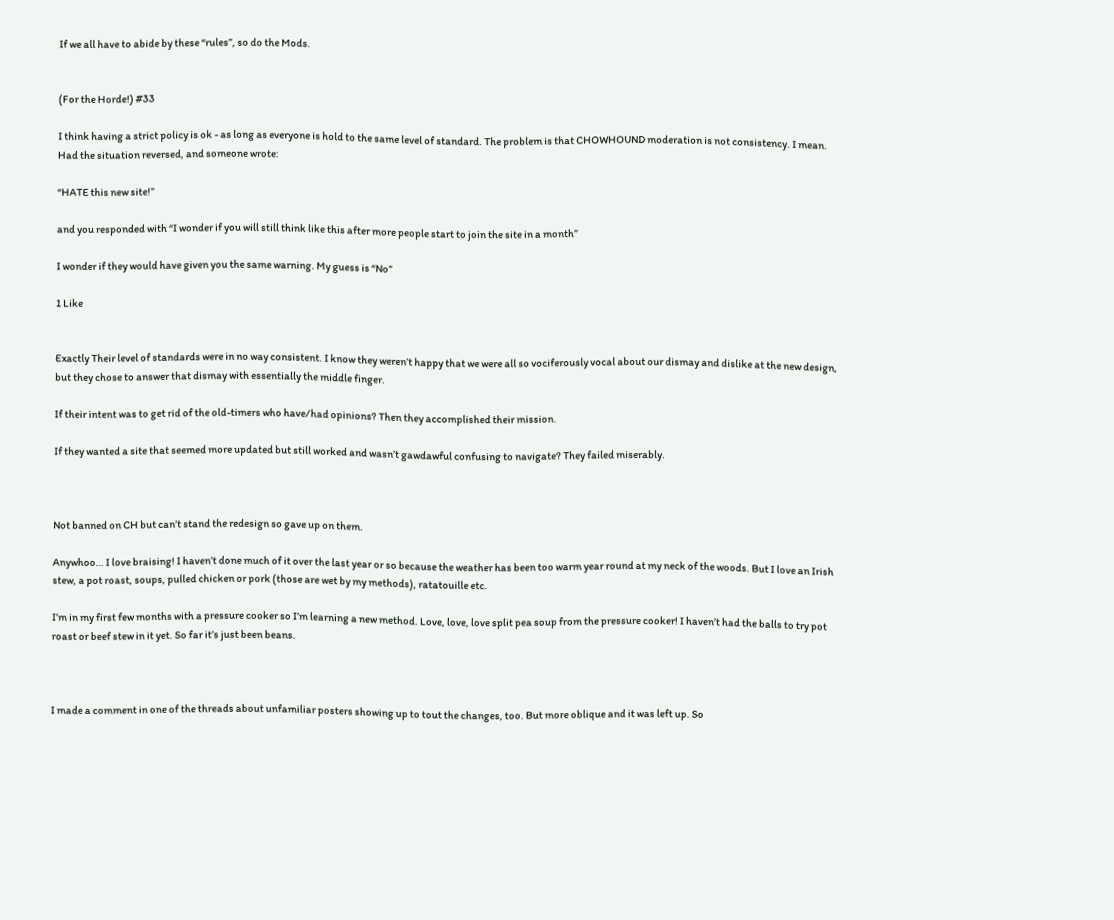If we all have to abide by these “rules”, so do the Mods.


(For the Horde!) #33

I think having a strict policy is ok - as long as everyone is hold to the same level of standard. The problem is that CHOWHOUND moderation is not consistency. I mean. Had the situation reversed, and someone wrote:

“HATE this new site!”

and you responded with “I wonder if you will still think like this after more people start to join the site in a month”

I wonder if they would have given you the same warning. My guess is “No”

1 Like


Exactly Their level of standards were in no way consistent. I know they weren’t happy that we were all so vociferously vocal about our dismay and dislike at the new design, but they chose to answer that dismay with essentially the middle finger.

If their intent was to get rid of the old-timers who have/had opinions? Then they accomplished their mission.

If they wanted a site that seemed more updated but still worked and wasn’t gawdawful confusing to navigate? They failed miserably.



Not banned on CH but can’t stand the redesign so gave up on them.

Anywhoo… I love braising! I haven’t done much of it over the last year or so because the weather has been too warm year round at my neck of the woods. But I love an Irish stew, a pot roast, soups, pulled chicken or pork (those are wet by my methods), ratatouille etc.

I’m in my first few months with a pressure cooker so I’m learning a new method. Love, love, love split pea soup from the pressure cooker! I haven’t had the balls to try pot roast or beef stew in it yet. So far it’s just been beans.



I made a comment in one of the threads about unfamiliar posters showing up to tout the changes, too. But more oblique and it was left up. So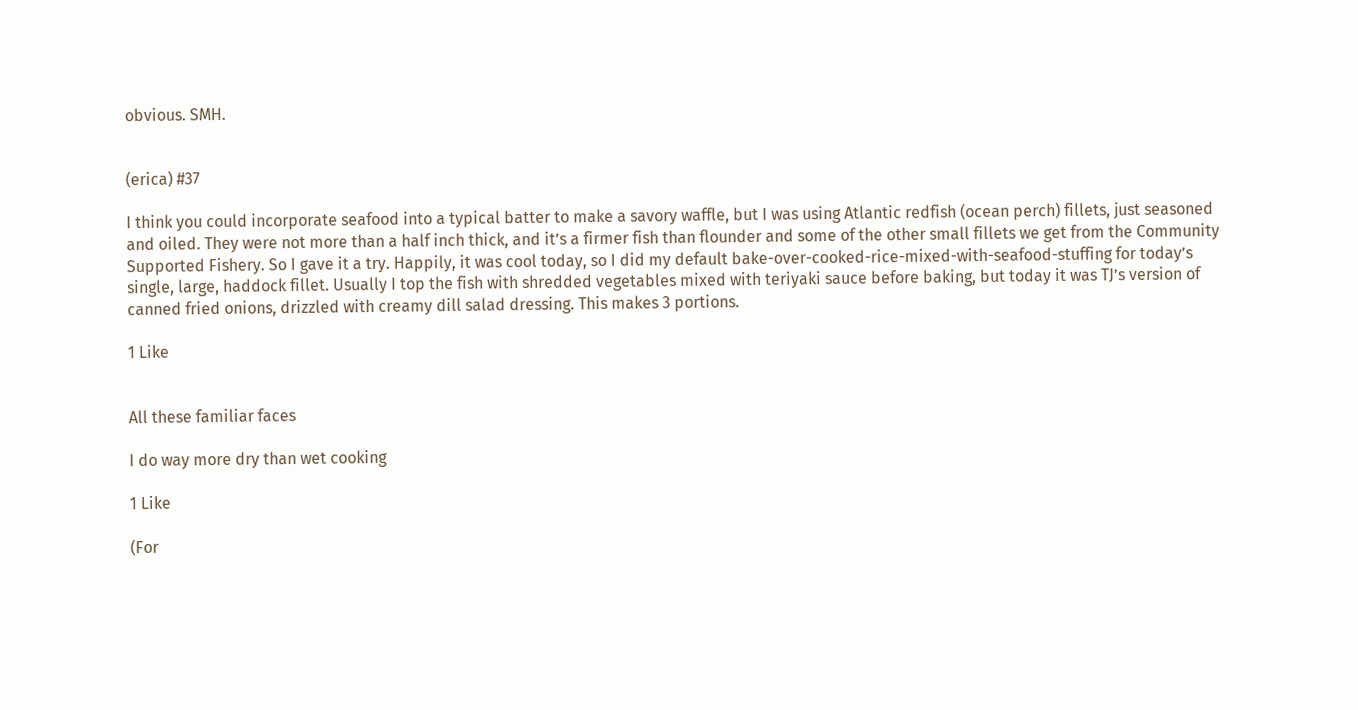obvious. SMH.


(erica) #37

I think you could incorporate seafood into a typical batter to make a savory waffle, but I was using Atlantic redfish (ocean perch) fillets, just seasoned and oiled. They were not more than a half inch thick, and it’s a firmer fish than flounder and some of the other small fillets we get from the Community Supported Fishery. So I gave it a try. Happily, it was cool today, so I did my default bake-over-cooked-rice-mixed-with-seafood-stuffing for today’s single, large, haddock fillet. Usually I top the fish with shredded vegetables mixed with teriyaki sauce before baking, but today it was TJ’s version of canned fried onions, drizzled with creamy dill salad dressing. This makes 3 portions.

1 Like


All these familiar faces

I do way more dry than wet cooking

1 Like

(For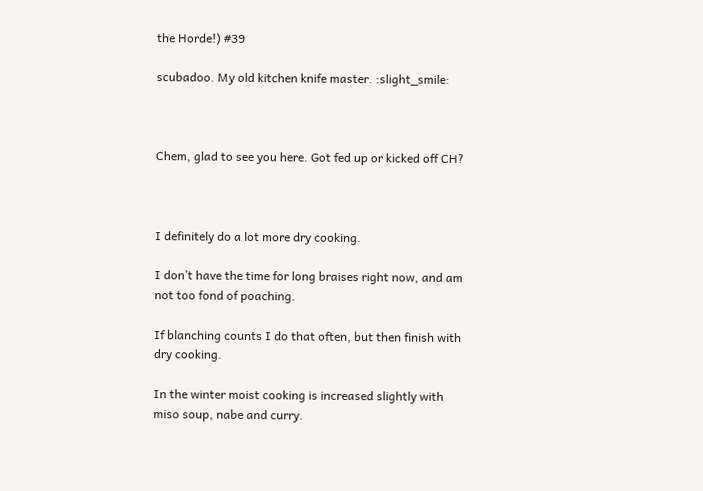the Horde!) #39

scubadoo. My old kitchen knife master. :slight_smile:



Chem, glad to see you here. Got fed up or kicked off CH?



I definitely do a lot more dry cooking.

I don’t have the time for long braises right now, and am not too fond of poaching.

If blanching counts I do that often, but then finish with dry cooking.

In the winter moist cooking is increased slightly with miso soup, nabe and curry.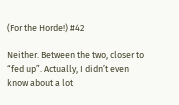(For the Horde!) #42

Neither. Between the two, closer to “fed up”. Actually, I didn’t even know about a lot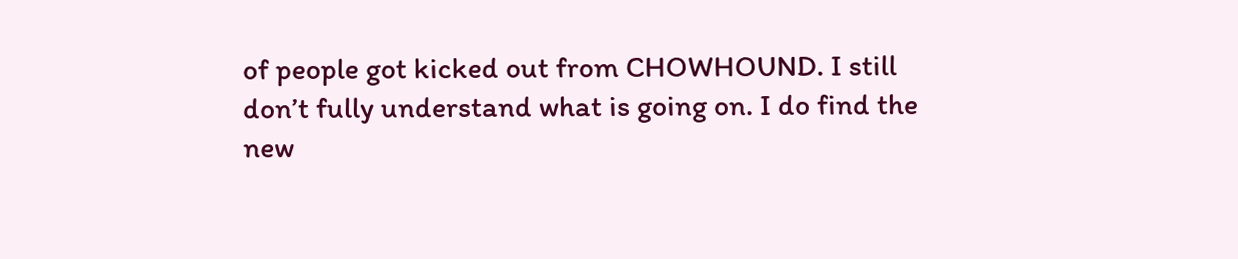of people got kicked out from CHOWHOUND. I still don’t fully understand what is going on. I do find the new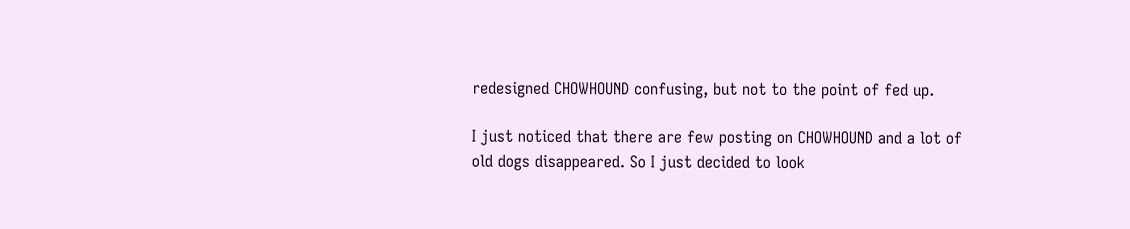redesigned CHOWHOUND confusing, but not to the point of fed up.

I just noticed that there are few posting on CHOWHOUND and a lot of old dogs disappeared. So I just decided to look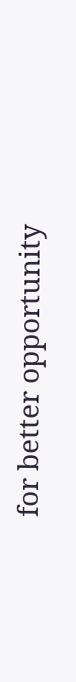for better opportunity